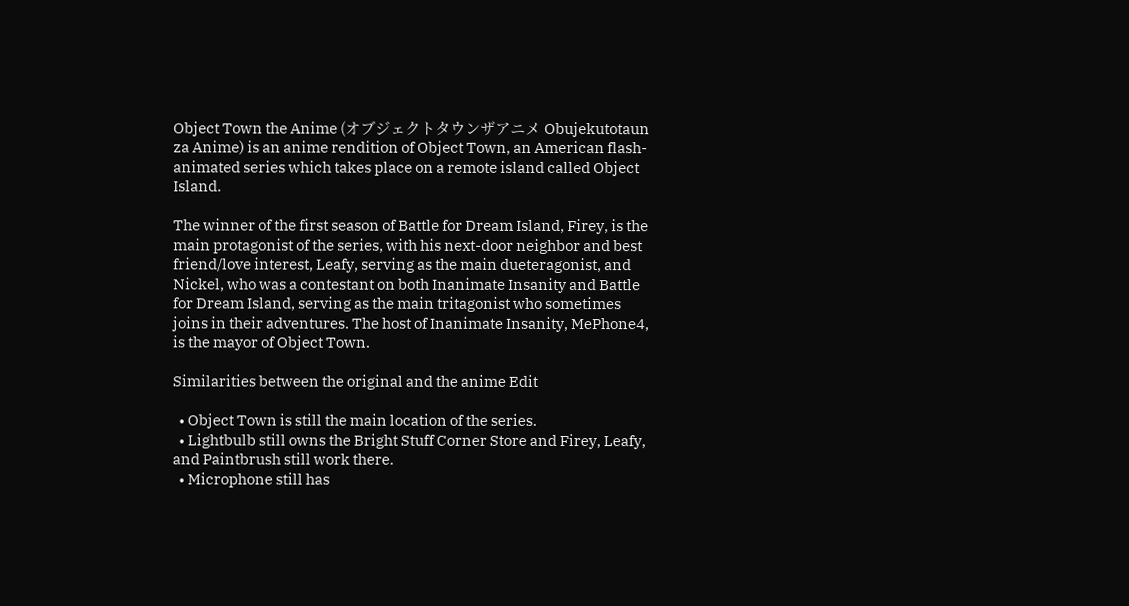Object Town the Anime (オブジェクトタウンザアニメ Obujekutotaun za Anime) is an anime rendition of Object Town, an American flash-animated series which takes place on a remote island called Object Island.

The winner of the first season of Battle for Dream Island, Firey, is the main protagonist of the series, with his next-door neighbor and best friend/love interest, Leafy, serving as the main dueteragonist, and Nickel, who was a contestant on both Inanimate Insanity and Battle for Dream Island, serving as the main tritagonist who sometimes joins in their adventures. The host of Inanimate Insanity, MePhone4, is the mayor of Object Town.

Similarities between the original and the anime Edit

  • Object Town is still the main location of the series.
  • Lightbulb still owns the Bright Stuff Corner Store and Firey, Leafy, and Paintbrush still work there.
  • Microphone still has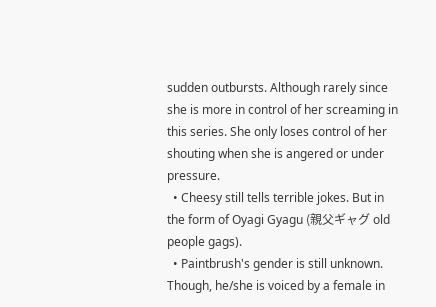sudden outbursts. Although rarely since she is more in control of her screaming in this series. She only loses control of her shouting when she is angered or under pressure.
  • Cheesy still tells terrible jokes. But in the form of Oyagi Gyagu (親父ギャグ old people gags).
  • Paintbrush's gender is still unknown. Though, he/she is voiced by a female in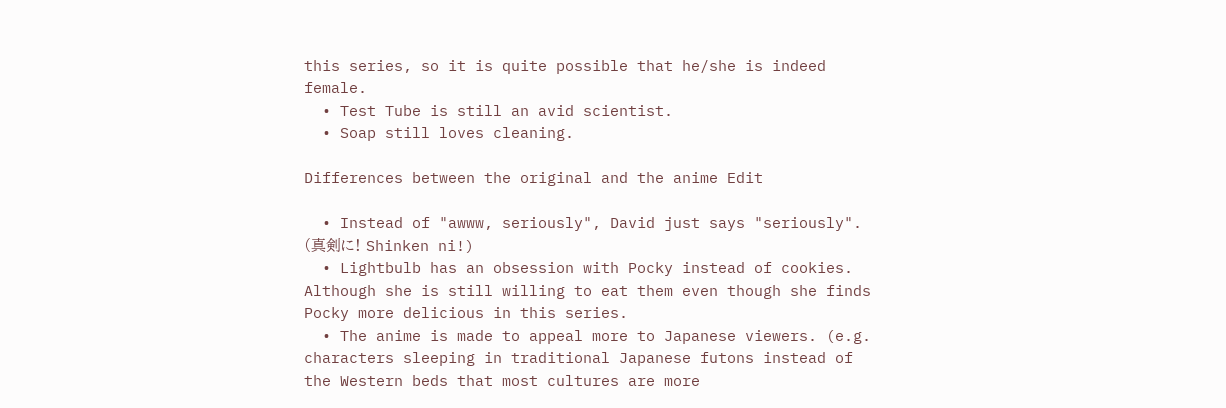this series, so it is quite possible that he/she is indeed female.
  • Test Tube is still an avid scientist.
  • Soap still loves cleaning.

Differences between the original and the anime Edit

  • Instead of "awww, seriously", David just says "seriously". (真剣に! Shinken ni!)
  • Lightbulb has an obsession with Pocky instead of cookies. Although she is still willing to eat them even though she finds Pocky more delicious in this series.
  • The anime is made to appeal more to Japanese viewers. (e.g. characters sleeping in traditional Japanese futons instead of the Western beds that most cultures are more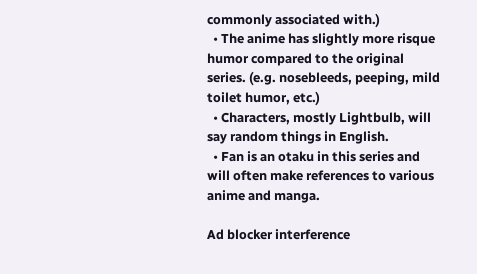commonly associated with.)
  • The anime has slightly more risque humor compared to the original series. (e.g. nosebleeds, peeping, mild toilet humor, etc.)
  • Characters, mostly Lightbulb, will say random things in English.
  • Fan is an otaku in this series and will often make references to various anime and manga.

Ad blocker interference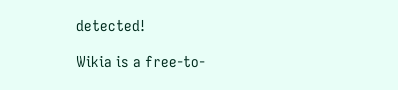detected!

Wikia is a free-to-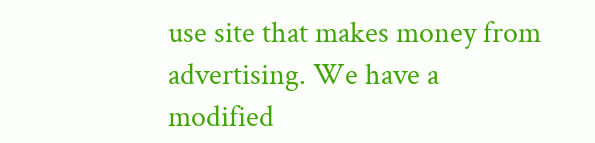use site that makes money from advertising. We have a modified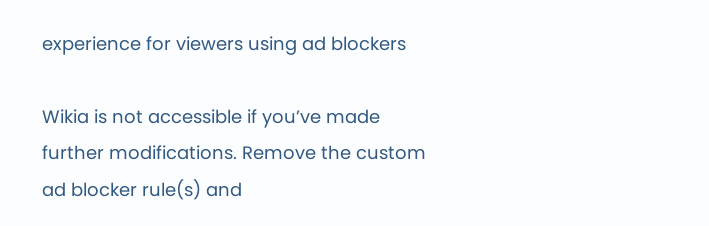experience for viewers using ad blockers

Wikia is not accessible if you’ve made further modifications. Remove the custom ad blocker rule(s) and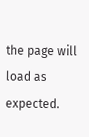the page will load as expected.